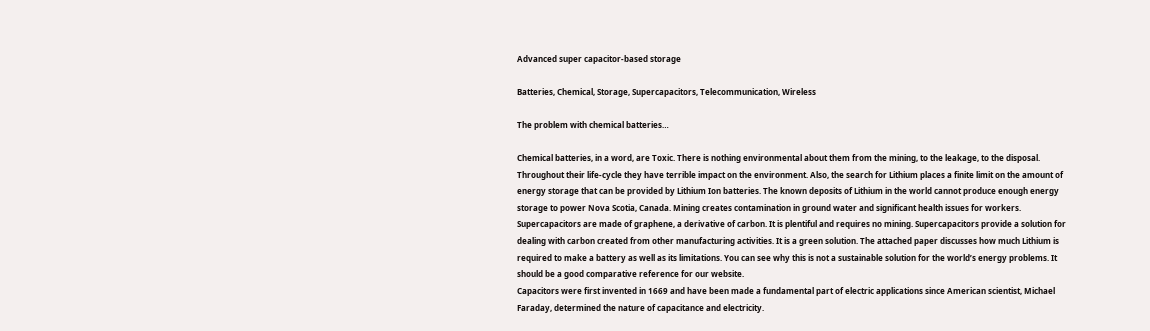Advanced super capacitor-based storage

Batteries, Chemical, Storage, Supercapacitors, Telecommunication, Wireless

The problem with chemical batteries…

Chemical batteries, in a word, are Toxic. There is nothing environmental about them from the mining, to the leakage, to the disposal. Throughout their life-cycle they have terrible impact on the environment. Also, the search for Lithium places a finite limit on the amount of energy storage that can be provided by Lithium Ion batteries. The known deposits of Lithium in the world cannot produce enough energy storage to power Nova Scotia, Canada. Mining creates contamination in ground water and significant health issues for workers. Supercapacitors are made of graphene, a derivative of carbon. It is plentiful and requires no mining. Supercapacitors provide a solution for dealing with carbon created from other manufacturing activities. It is a green solution. The attached paper discusses how much Lithium is required to make a battery as well as its limitations. You can see why this is not a sustainable solution for the world’s energy problems. It should be a good comparative reference for our website.
Capacitors were first invented in 1669 and have been made a fundamental part of electric applications since American scientist, Michael Faraday, determined the nature of capacitance and electricity.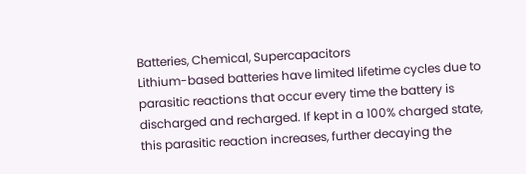Batteries, Chemical, Supercapacitors
Lithium-based batteries have limited lifetime cycles due to parasitic reactions that occur every time the battery is discharged and recharged. If kept in a 100% charged state, this parasitic reaction increases, further decaying the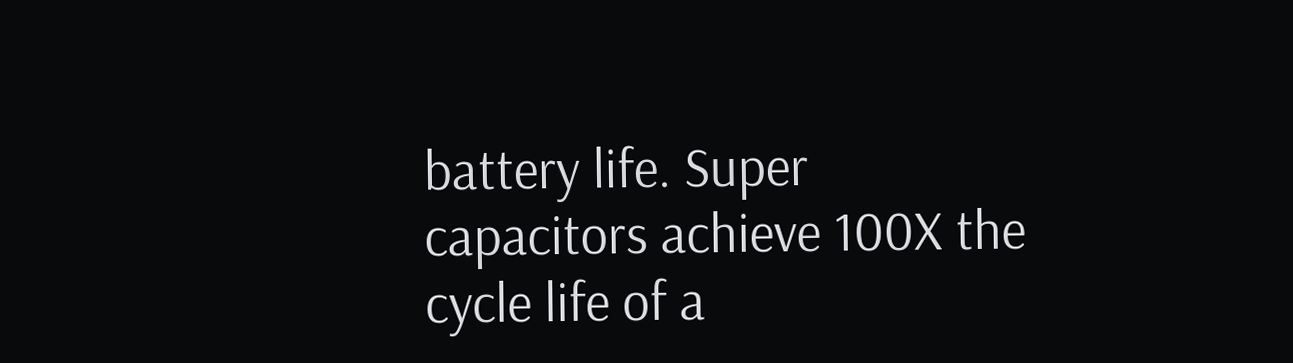battery life. Super capacitors achieve 100X the cycle life of a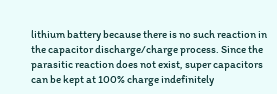lithium battery because there is no such reaction in the capacitor discharge/charge process. Since the parasitic reaction does not exist, super capacitors can be kept at 100% charge indefinitely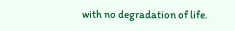with no degradation of life.